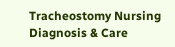Tracheostomy Nursing Diagnosis & Care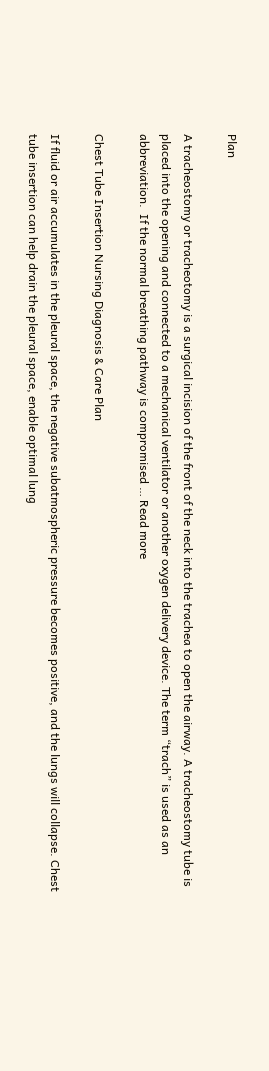Plan

A tracheostomy or tracheotomy is a surgical incision of the front of the neck into the trachea to open the airway. A tracheostomy tube is placed into the opening and connected to a mechanical ventilator or another oxygen delivery device. The term “trach” is used as an abbreviation.  If the normal breathing pathway is compromised … Read more

Chest Tube Insertion Nursing Diagnosis & Care Plan

If fluid or air accumulates in the pleural space, the negative subatmospheric pressure becomes positive, and the lungs will collapse. Chest tube insertion can help drain the pleural space, enable optimal lung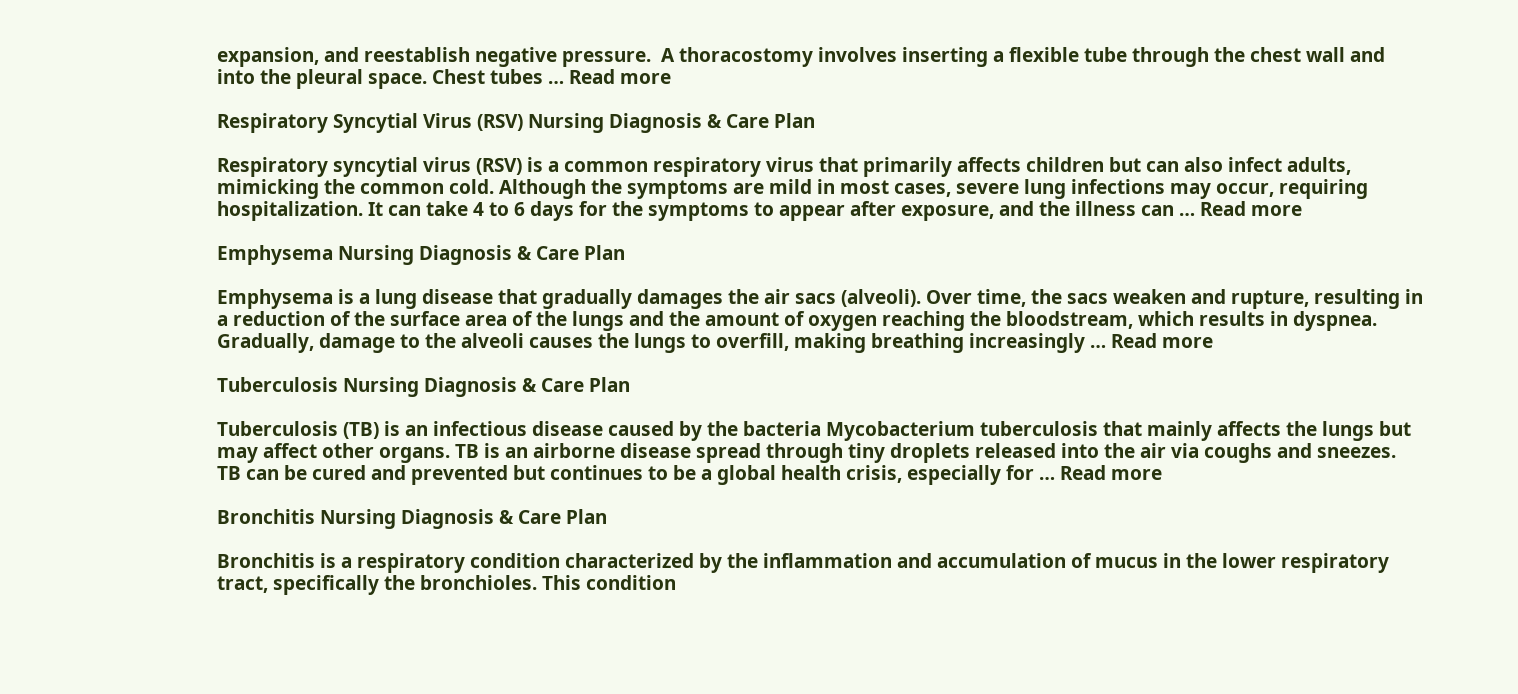expansion, and reestablish negative pressure.  A thoracostomy involves inserting a flexible tube through the chest wall and into the pleural space. Chest tubes … Read more

Respiratory Syncytial Virus (RSV) Nursing Diagnosis & Care Plan

Respiratory syncytial virus (RSV) is a common respiratory virus that primarily affects children but can also infect adults, mimicking the common cold. Although the symptoms are mild in most cases, severe lung infections may occur, requiring hospitalization. It can take 4 to 6 days for the symptoms to appear after exposure, and the illness can … Read more

Emphysema Nursing Diagnosis & Care Plan

Emphysema is a lung disease that gradually damages the air sacs (alveoli). Over time, the sacs weaken and rupture, resulting in a reduction of the surface area of the lungs and the amount of oxygen reaching the bloodstream, which results in dyspnea. Gradually, damage to the alveoli causes the lungs to overfill, making breathing increasingly … Read more

Tuberculosis Nursing Diagnosis & Care Plan

Tuberculosis (TB) is an infectious disease caused by the bacteria Mycobacterium tuberculosis that mainly affects the lungs but may affect other organs. TB is an airborne disease spread through tiny droplets released into the air via coughs and sneezes.  TB can be cured and prevented but continues to be a global health crisis, especially for … Read more

Bronchitis Nursing Diagnosis & Care Plan

Bronchitis is a respiratory condition characterized by the inflammation and accumulation of mucus in the lower respiratory tract, specifically the bronchioles. This condition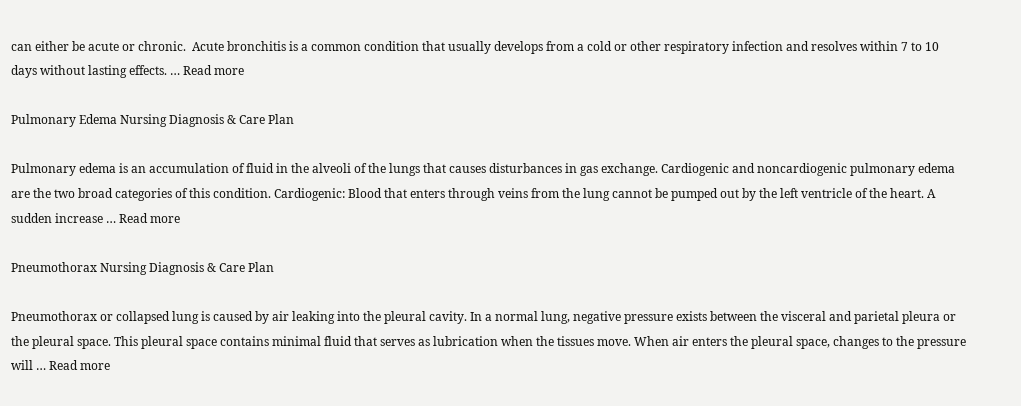can either be acute or chronic.  Acute bronchitis is a common condition that usually develops from a cold or other respiratory infection and resolves within 7 to 10 days without lasting effects. … Read more

Pulmonary Edema Nursing Diagnosis & Care Plan

Pulmonary edema is an accumulation of fluid in the alveoli of the lungs that causes disturbances in gas exchange. Cardiogenic and noncardiogenic pulmonary edema are the two broad categories of this condition. Cardiogenic: Blood that enters through veins from the lung cannot be pumped out by the left ventricle of the heart. A sudden increase … Read more

Pneumothorax Nursing Diagnosis & Care Plan

Pneumothorax or collapsed lung is caused by air leaking into the pleural cavity. In a normal lung, negative pressure exists between the visceral and parietal pleura or the pleural space. This pleural space contains minimal fluid that serves as lubrication when the tissues move. When air enters the pleural space, changes to the pressure will … Read more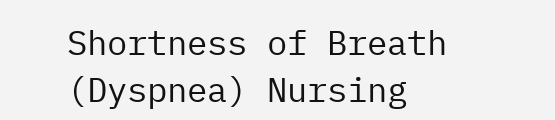Shortness of Breath (Dyspnea) Nursing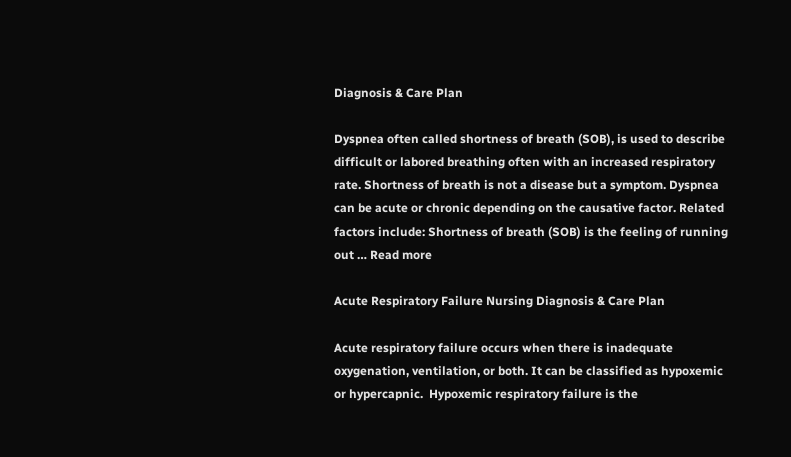Diagnosis & Care Plan

Dyspnea often called shortness of breath (SOB), is used to describe difficult or labored breathing often with an increased respiratory rate. Shortness of breath is not a disease but a symptom. Dyspnea can be acute or chronic depending on the causative factor. Related factors include: Shortness of breath (SOB) is the feeling of running out … Read more

Acute Respiratory Failure Nursing Diagnosis & Care Plan

Acute respiratory failure occurs when there is inadequate oxygenation, ventilation, or both. It can be classified as hypoxemic or hypercapnic.  Hypoxemic respiratory failure is the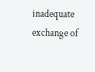inadequate exchange of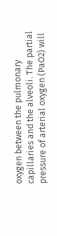oxygen between the pulmonary capillaries and the alveoli. The partial pressure of arterial oxygen (PaO2) will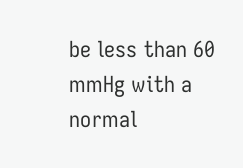be less than 60 mmHg with a normal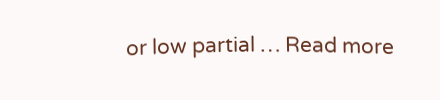or low partial … Read more